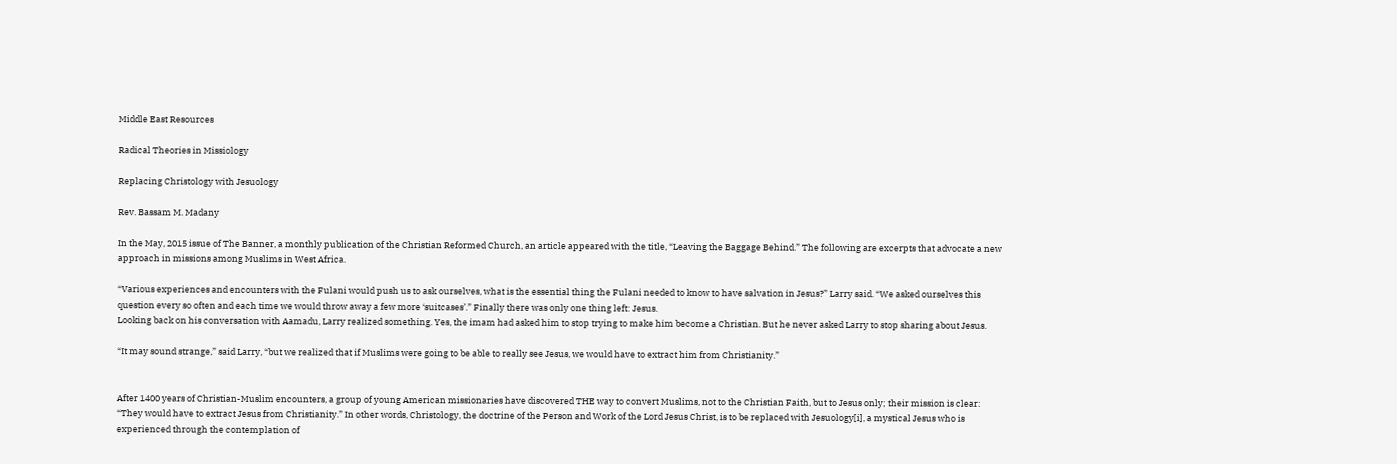Middle East Resources

Radical Theories in Missiology

Replacing Christology with Jesuology

Rev. Bassam M. Madany

In the May, 2015 issue of The Banner, a monthly publication of the Christian Reformed Church, an article appeared with the title, “Leaving the Baggage Behind.” The following are excerpts that advocate a new approach in missions among Muslims in West Africa.

“Various experiences and encounters with the Fulani would push us to ask ourselves, what is the essential thing the Fulani needed to know to have salvation in Jesus?” Larry said. “We asked ourselves this question every so often and each time we would throw away a few more ‘suitcases’.” Finally there was only one thing left: Jesus.
Looking back on his conversation with Aamadu, Larry realized something. Yes, the imam had asked him to stop trying to make him become a Christian. But he never asked Larry to stop sharing about Jesus.

“It may sound strange,” said Larry, “but we realized that if Muslims were going to be able to really see Jesus, we would have to extract him from Christianity.”


After 1400 years of Christian-Muslim encounters, a group of young American missionaries have discovered THE way to convert Muslims, not to the Christian Faith, but to Jesus only; their mission is clear:  “They would have to extract Jesus from Christianity.” In other words, Christology, the doctrine of the Person and Work of the Lord Jesus Christ, is to be replaced with Jesuology[i], a mystical Jesus who is experienced through the contemplation of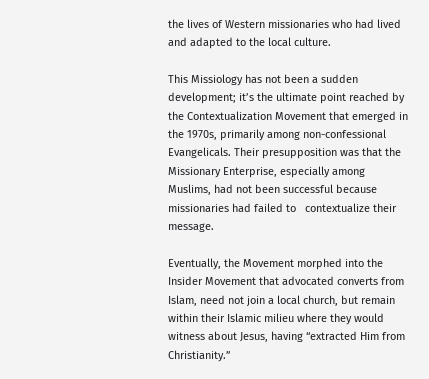the lives of Western missionaries who had lived and adapted to the local culture.

This Missiology has not been a sudden development; it’s the ultimate point reached by the Contextualization Movement that emerged in the 1970s, primarily among non-confessional Evangelicals. Their presupposition was that the Missionary Enterprise, especially among Muslims, had not been successful because missionaries had failed to   contextualize their message.

Eventually, the Movement morphed into the Insider Movement that advocated converts from Islam, need not join a local church, but remain within their Islamic milieu where they would witness about Jesus, having “extracted Him from Christianity.”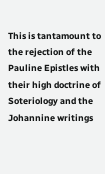This is tantamount to the rejection of the Pauline Epistles with their high doctrine of Soteriology and the Johannine writings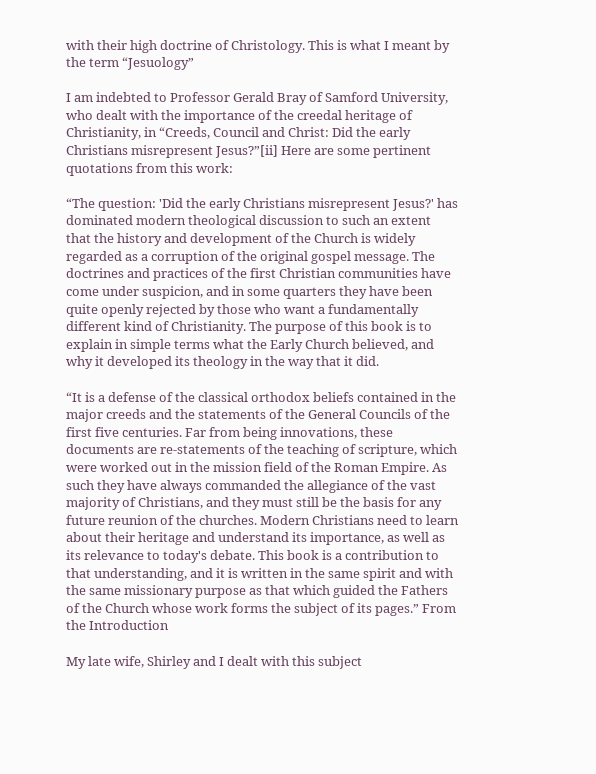with their high doctrine of Christology. This is what I meant by the term “Jesuology”

I am indebted to Professor Gerald Bray of Samford University, who dealt with the importance of the creedal heritage of Christianity, in “Creeds, Council and Christ: Did the early Christians misrepresent Jesus?”[ii] Here are some pertinent quotations from this work:

“The question: 'Did the early Christians misrepresent Jesus?' has dominated modern theological discussion to such an extent that the history and development of the Church is widely regarded as a corruption of the original gospel message. The doctrines and practices of the first Christian communities have come under suspicion, and in some quarters they have been quite openly rejected by those who want a fundamentally different kind of Christianity. The purpose of this book is to explain in simple terms what the Early Church believed, and why it developed its theology in the way that it did.

“It is a defense of the classical orthodox beliefs contained in the major creeds and the statements of the General Councils of the first five centuries. Far from being innovations, these documents are re-statements of the teaching of scripture, which were worked out in the mission field of the Roman Empire. As such they have always commanded the allegiance of the vast majority of Christians, and they must still be the basis for any future reunion of the churches. Modern Christians need to learn about their heritage and understand its importance, as well as its relevance to today's debate. This book is a contribution to that understanding, and it is written in the same spirit and with the same missionary purpose as that which guided the Fathers of the Church whose work forms the subject of its pages.” From the Introduction

My late wife, Shirley and I dealt with this subject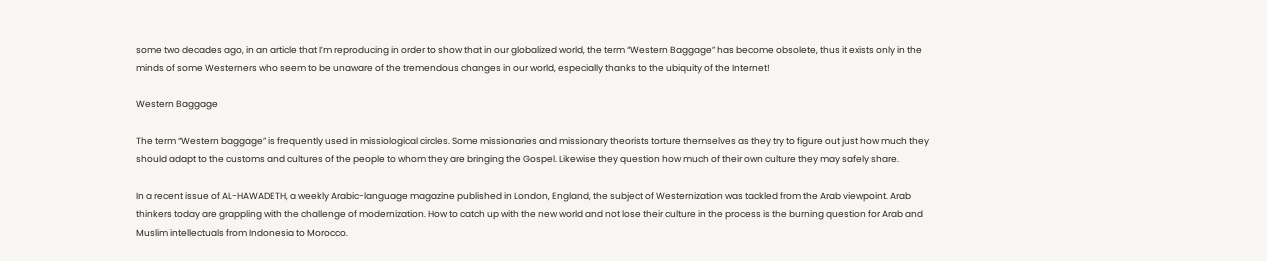some two decades ago, in an article that I’m reproducing in order to show that in our globalized world, the term “Western Baggage” has become obsolete, thus it exists only in the minds of some Westerners who seem to be unaware of the tremendous changes in our world, especially thanks to the ubiquity of the Internet!

Western Baggage

The term “Western baggage” is frequently used in missiological circles. Some missionaries and missionary theorists torture themselves as they try to figure out just how much they should adapt to the customs and cultures of the people to whom they are bringing the Gospel. Likewise they question how much of their own culture they may safely share.

In a recent issue of AL-HAWADETH, a weekly Arabic-language magazine published in London, England, the subject of Westernization was tackled from the Arab viewpoint. Arab thinkers today are grappling with the challenge of modernization. How to catch up with the new world and not lose their culture in the process is the burning question for Arab and Muslim intellectuals from Indonesia to Morocco.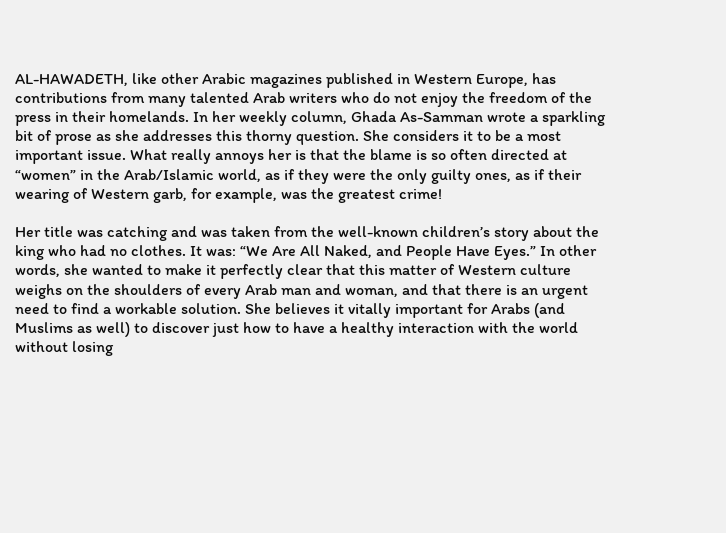AL-HAWADETH, like other Arabic magazines published in Western Europe, has contributions from many talented Arab writers who do not enjoy the freedom of the press in their homelands. In her weekly column, Ghada As-Samman wrote a sparkling bit of prose as she addresses this thorny question. She considers it to be a most important issue. What really annoys her is that the blame is so often directed at “women” in the Arab/Islamic world, as if they were the only guilty ones, as if their wearing of Western garb, for example, was the greatest crime!

Her title was catching and was taken from the well-known children’s story about the king who had no clothes. It was: “We Are All Naked, and People Have Eyes.” In other words, she wanted to make it perfectly clear that this matter of Western culture weighs on the shoulders of every Arab man and woman, and that there is an urgent need to find a workable solution. She believes it vitally important for Arabs (and Muslims as well) to discover just how to have a healthy interaction with the world without losing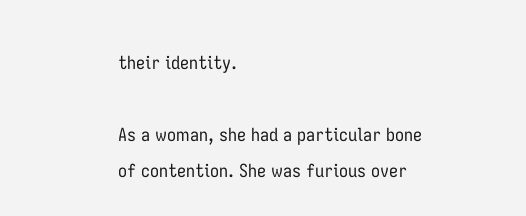their identity.

As a woman, she had a particular bone of contention. She was furious over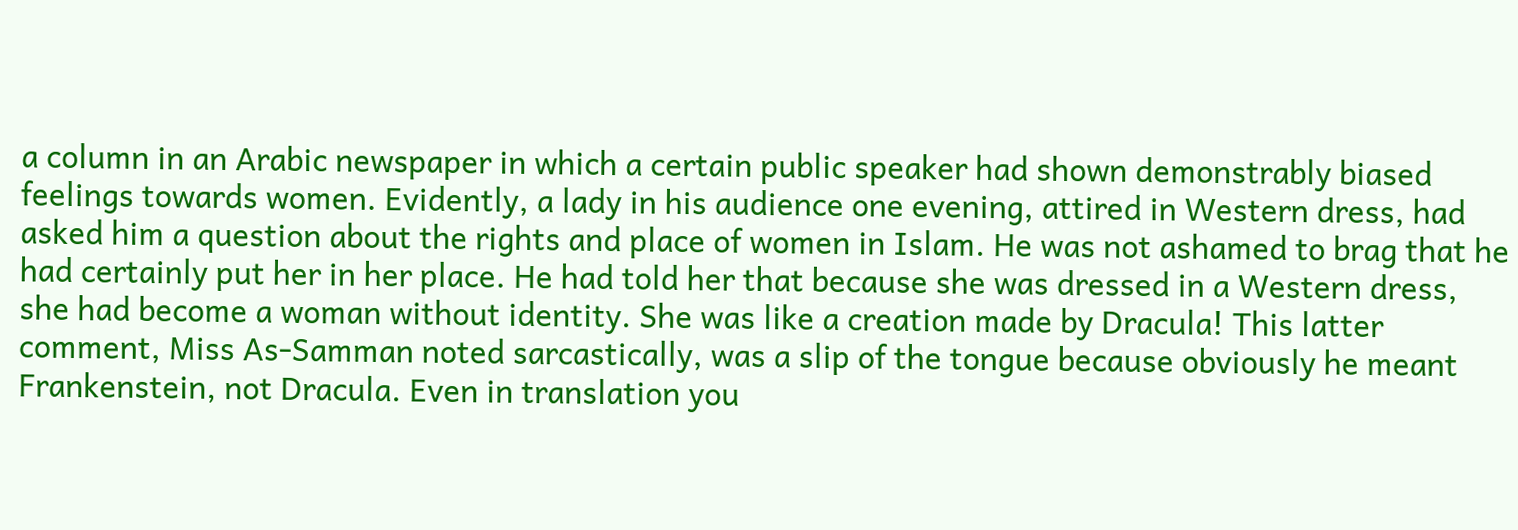a column in an Arabic newspaper in which a certain public speaker had shown demonstrably biased feelings towards women. Evidently, a lady in his audience one evening, attired in Western dress, had asked him a question about the rights and place of women in Islam. He was not ashamed to brag that he had certainly put her in her place. He had told her that because she was dressed in a Western dress, she had become a woman without identity. She was like a creation made by Dracula! This latter comment, Miss As-Samman noted sarcastically, was a slip of the tongue because obviously he meant Frankenstein, not Dracula. Even in translation you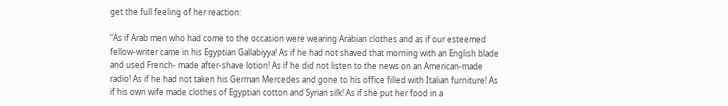get the full feeling of her reaction:

“As if Arab men who had come to the occasion were wearing Arabian clothes and as if our esteemed fellow-writer came in his Egyptian Gallabiyya! As if he had not shaved that morning with an English blade and used French- made after-shave lotion! As if he did not listen to the news on an American-made radio! As if he had not taken his German Mercedes and gone to his office filled with Italian furniture! As if his own wife made clothes of Egyptian cotton and Syrian silk! As if she put her food in a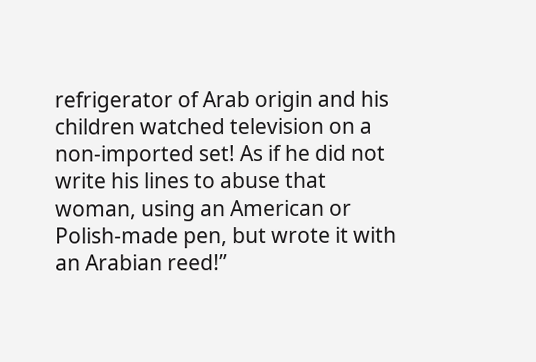refrigerator of Arab origin and his children watched television on a non-imported set! As if he did not write his lines to abuse that woman, using an American or Polish-made pen, but wrote it with an Arabian reed!”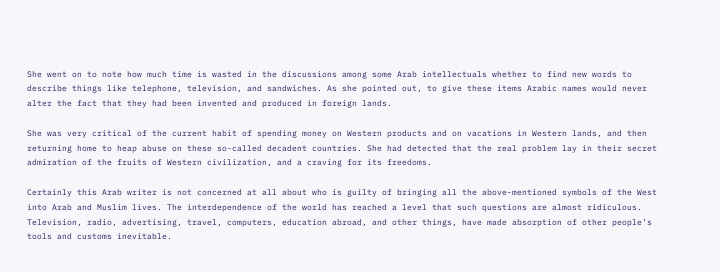She went on to note how much time is wasted in the discussions among some Arab intellectuals whether to find new words to describe things like telephone, television, and sandwiches. As she pointed out, to give these items Arabic names would never alter the fact that they had been invented and produced in foreign lands.

She was very critical of the current habit of spending money on Western products and on vacations in Western lands, and then returning home to heap abuse on these so-called decadent countries. She had detected that the real problem lay in their secret admiration of the fruits of Western civilization, and a craving for its freedoms.

Certainly this Arab writer is not concerned at all about who is guilty of bringing all the above-mentioned symbols of the West into Arab and Muslim lives. The interdependence of the world has reached a level that such questions are almost ridiculous. Television, radio, advertising, travel, computers, education abroad, and other things, have made absorption of other people’s tools and customs inevitable.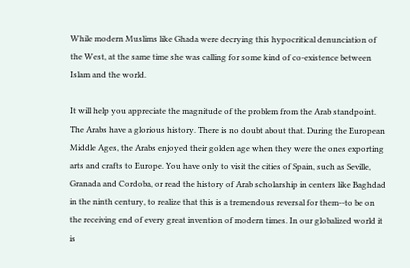While modern Muslims like Ghada were decrying this hypocritical denunciation of the West, at the same time she was calling for some kind of co-existence between Islam and the world.

It will help you appreciate the magnitude of the problem from the Arab standpoint. The Arabs have a glorious history. There is no doubt about that. During the European Middle Ages, the Arabs enjoyed their golden age when they were the ones exporting arts and crafts to Europe. You have only to visit the cities of Spain, such as Seville, Granada and Cordoba, or read the history of Arab scholarship in centers like Baghdad in the ninth century, to realize that this is a tremendous reversal for them--to be on the receiving end of every great invention of modern times. In our globalized world it is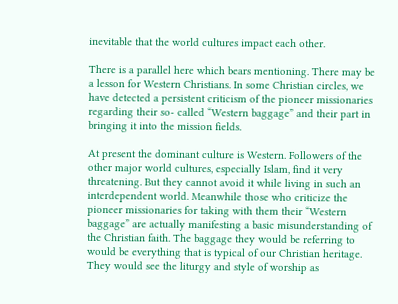inevitable that the world cultures impact each other.

There is a parallel here which bears mentioning. There may be a lesson for Western Christians. In some Christian circles, we have detected a persistent criticism of the pioneer missionaries regarding their so- called “Western baggage” and their part in bringing it into the mission fields.

At present the dominant culture is Western. Followers of the other major world cultures, especially Islam, find it very threatening. But they cannot avoid it while living in such an interdependent world. Meanwhile those who criticize the pioneer missionaries for taking with them their “Western baggage” are actually manifesting a basic misunderstanding of the Christian faith. The baggage they would be referring to would be everything that is typical of our Christian heritage. They would see the liturgy and style of worship as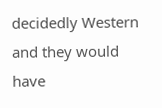decidedly Western and they would have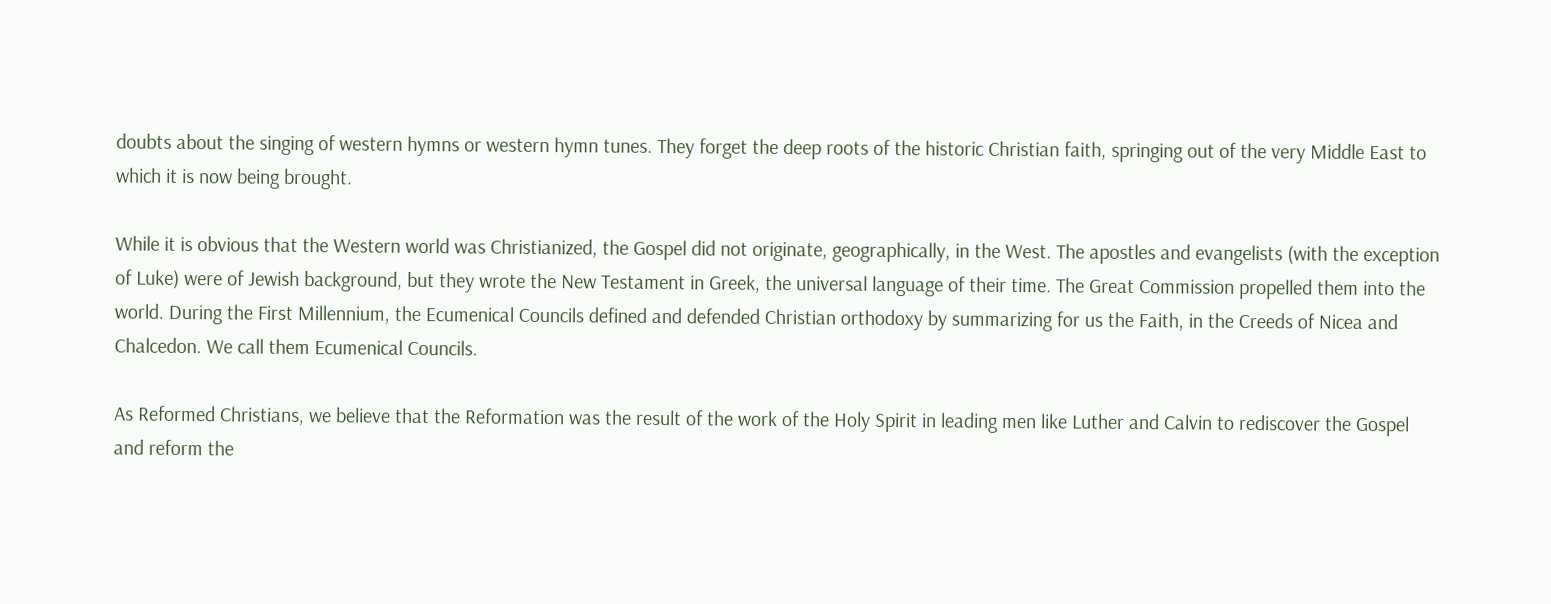doubts about the singing of western hymns or western hymn tunes. They forget the deep roots of the historic Christian faith, springing out of the very Middle East to which it is now being brought.

While it is obvious that the Western world was Christianized, the Gospel did not originate, geographically, in the West. The apostles and evangelists (with the exception of Luke) were of Jewish background, but they wrote the New Testament in Greek, the universal language of their time. The Great Commission propelled them into the world. During the First Millennium, the Ecumenical Councils defined and defended Christian orthodoxy by summarizing for us the Faith, in the Creeds of Nicea and Chalcedon. We call them Ecumenical Councils.

As Reformed Christians, we believe that the Reformation was the result of the work of the Holy Spirit in leading men like Luther and Calvin to rediscover the Gospel and reform the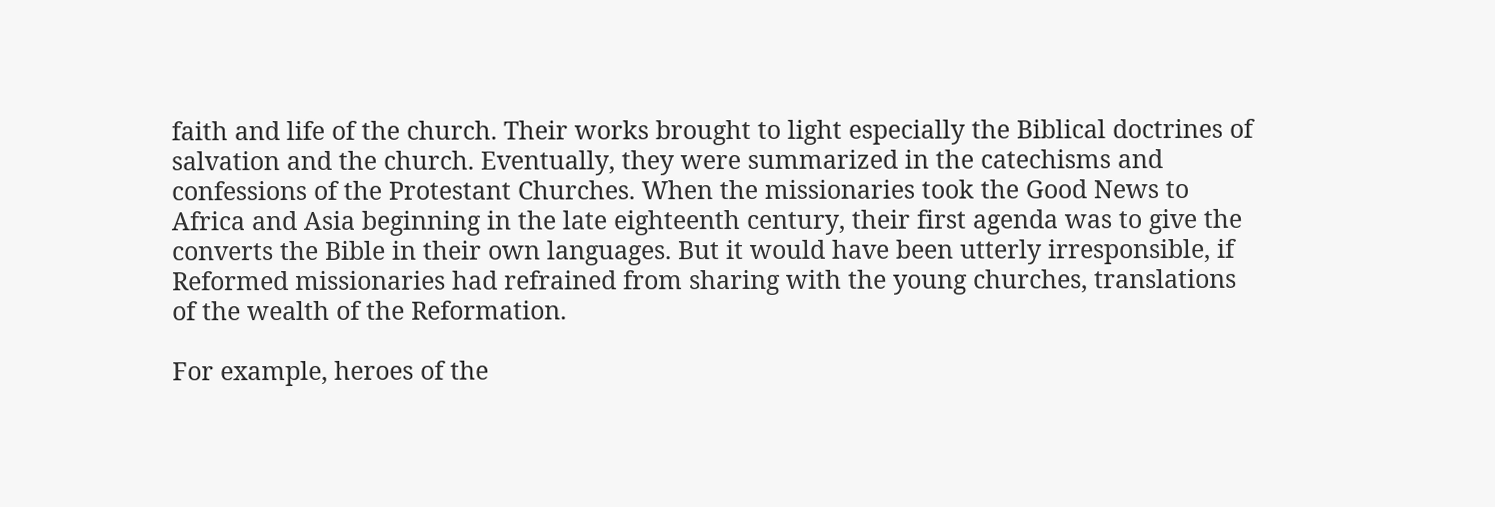faith and life of the church. Their works brought to light especially the Biblical doctrines of salvation and the church. Eventually, they were summarized in the catechisms and confessions of the Protestant Churches. When the missionaries took the Good News to Africa and Asia beginning in the late eighteenth century, their first agenda was to give the converts the Bible in their own languages. But it would have been utterly irresponsible, if Reformed missionaries had refrained from sharing with the young churches, translations of the wealth of the Reformation.

For example, heroes of the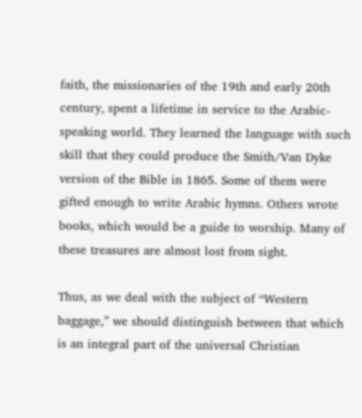faith, the missionaries of the 19th and early 20th century, spent a lifetime in service to the Arabic-speaking world. They learned the language with such skill that they could produce the Smith/Van Dyke version of the Bible in 1865. Some of them were gifted enough to write Arabic hymns. Others wrote books, which would be a guide to worship. Many of these treasures are almost lost from sight.

Thus, as we deal with the subject of “Western baggage,” we should distinguish between that which is an integral part of the universal Christian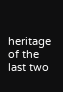heritage of the last two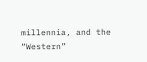millennia, and the “Western”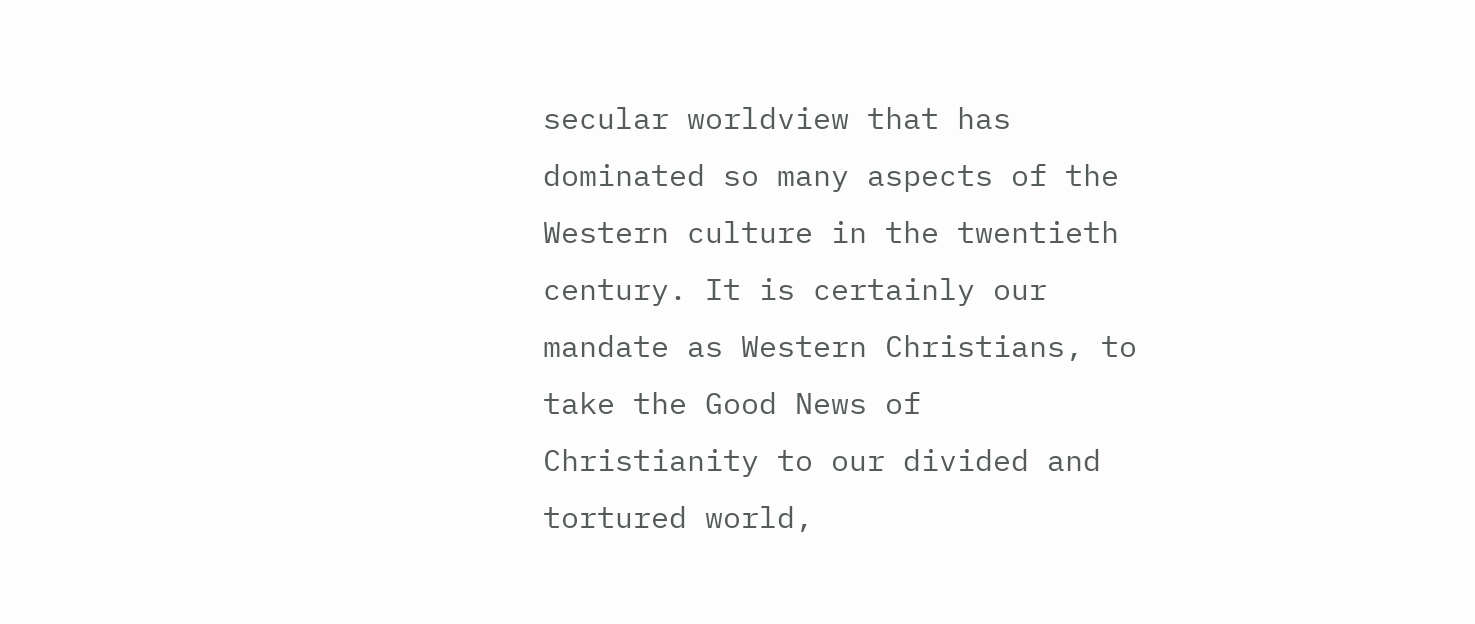secular worldview that has dominated so many aspects of the Western culture in the twentieth century. It is certainly our mandate as Western Christians, to take the Good News of Christianity to our divided and tortured world,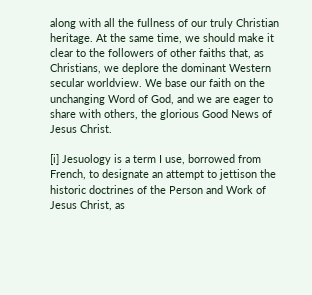along with all the fullness of our truly Christian heritage. At the same time, we should make it clear to the followers of other faiths that, as Christians, we deplore the dominant Western secular worldview. We base our faith on the unchanging Word of God, and we are eager to share with others, the glorious Good News of Jesus Christ.

[i] Jesuology is a term I use, borrowed from French, to designate an attempt to jettison the historic doctrines of the Person and Work of Jesus Christ, as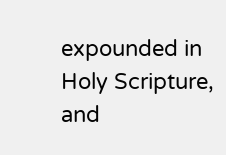expounded in Holy Scripture, and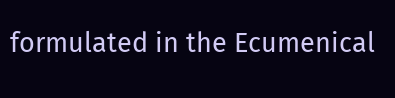formulated in the Ecumenical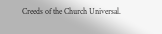Creeds of the Church Universal.